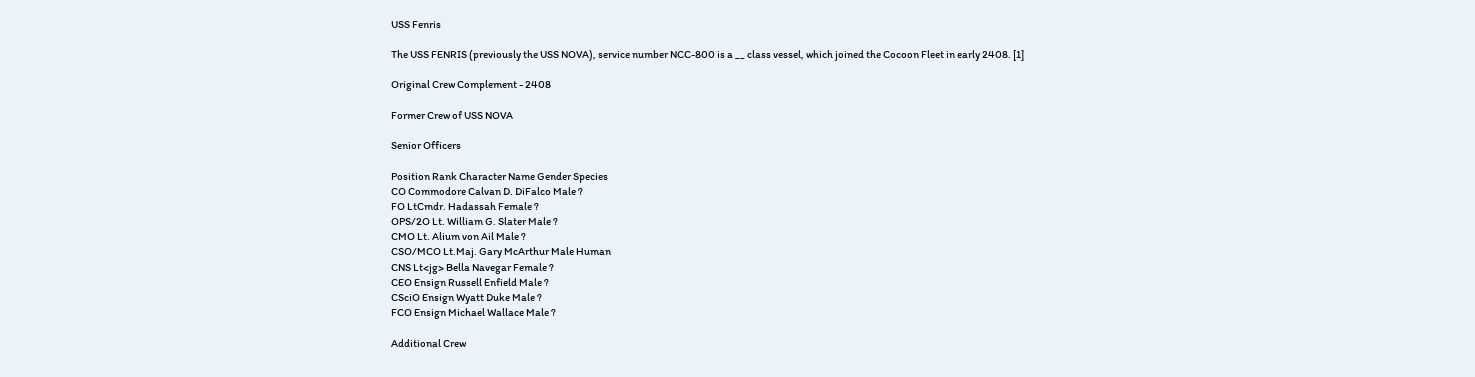USS Fenris

The USS FENRIS (previously the USS NOVA), service number NCC-800 is a __ class vessel, which joined the Cocoon Fleet in early 2408. [1]

Original Crew Complement - 2408

Former Crew of USS NOVA

Senior Officers

Position Rank Character Name Gender Species
CO Commodore Calvan D. DiFalco Male ?
FO LtCmdr. Hadassah Female ?
OPS/2O Lt. William G. Slater Male ?
CMO Lt. Alium von Ail Male ?
CSO/MCO Lt.Maj. Gary McArthur Male Human
CNS Lt<jg> Bella Navegar Female ?
CEO Ensign Russell Enfield Male ?
CSciO Ensign Wyatt Duke Male ?
FCO Ensign Michael Wallace Male ?

Additional Crew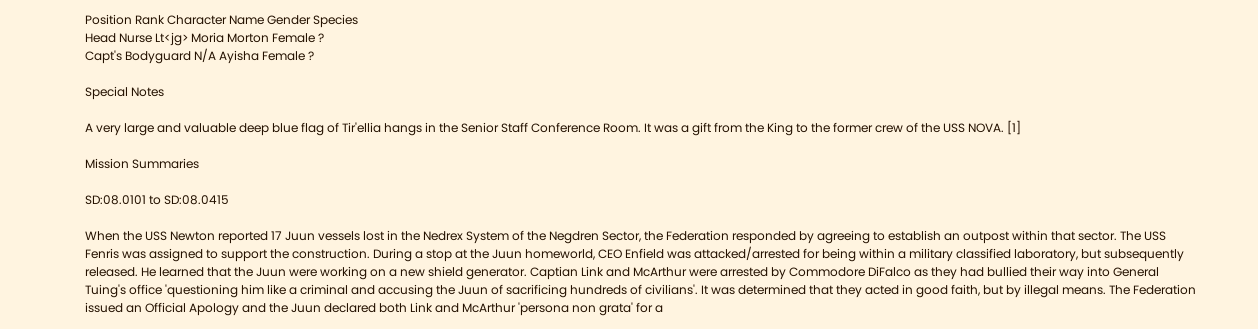Position Rank Character Name Gender Species
Head Nurse Lt<jg> Moria Morton Female ?
Capt's Bodyguard N/A Ayisha Female ?

Special Notes

A very large and valuable deep blue flag of Tir'ellia hangs in the Senior Staff Conference Room. It was a gift from the King to the former crew of the USS NOVA. [1]

Mission Summaries

SD:08.0101 to SD:08.0415

When the USS Newton reported 17 Juun vessels lost in the Nedrex System of the Negdren Sector, the Federation responded by agreeing to establish an outpost within that sector. The USS Fenris was assigned to support the construction. During a stop at the Juun homeworld, CEO Enfield was attacked/arrested for being within a military classified laboratory, but subsequently released. He learned that the Juun were working on a new shield generator. Captian Link and McArthur were arrested by Commodore DiFalco as they had bullied their way into General Tuing's office 'questioning him like a criminal and accusing the Juun of sacrificing hundreds of civilians'. It was determined that they acted in good faith, but by illegal means. The Federation issued an Official Apology and the Juun declared both Link and McArthur 'persona non grata' for a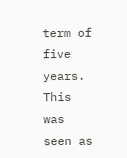term of five years. This was seen as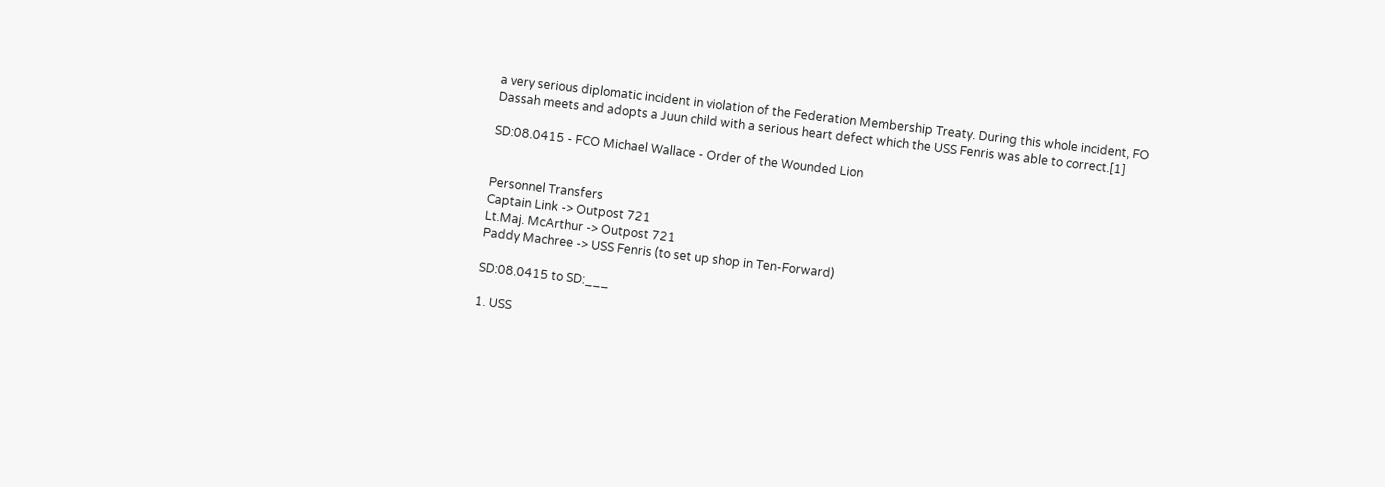a very serious diplomatic incident in violation of the Federation Membership Treaty. During this whole incident, FO Dassah meets and adopts a Juun child with a serious heart defect which the USS Fenris was able to correct.[1]

SD:08.0415 - FCO Michael Wallace - Order of the Wounded Lion


Personnel Transfers
Captain Link -> Outpost 721
Lt.Maj. McArthur -> Outpost 721
Paddy Machree -> USS Fenris (to set up shop in Ten-Forward)

SD:08.0415 to SD:___

1. USS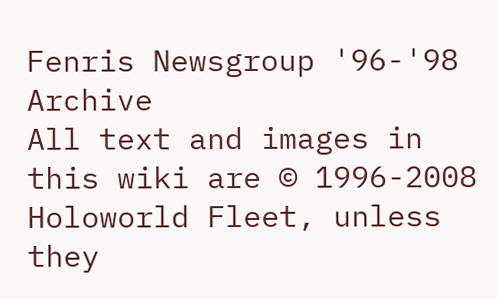Fenris Newsgroup '96-'98 Archive
All text and images in this wiki are © 1996-2008 Holoworld Fleet, unless they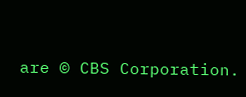are © CBS Corporation.